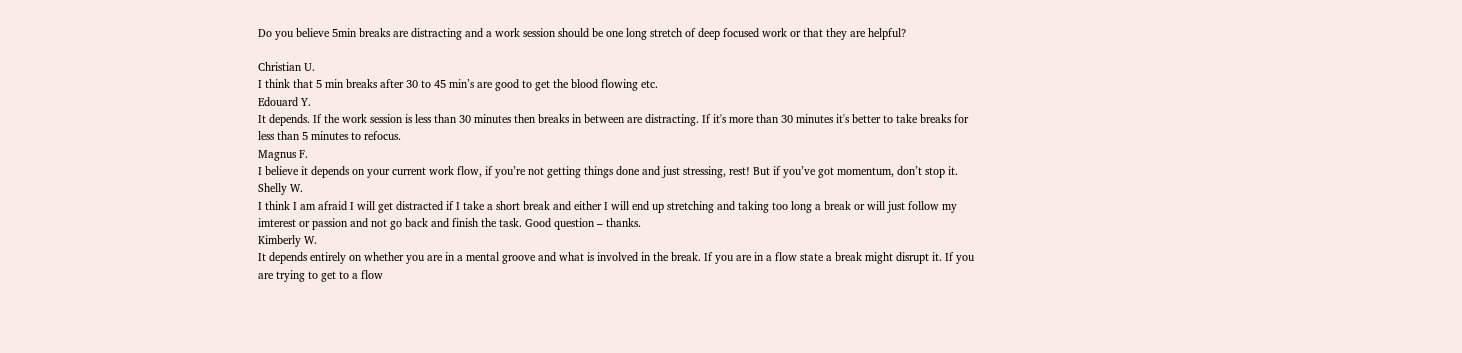Do you believe 5min breaks are distracting and a work session should be one long stretch of deep focused work or that they are helpful?

Christian U.
I think that 5 min breaks after 30 to 45 min’s are good to get the blood flowing etc.
Edouard Y.
It depends. If the work session is less than 30 minutes then breaks in between are distracting. If it's more than 30 minutes it's better to take breaks for less than 5 minutes to refocus.
Magnus F.
I believe it depends on your current work flow, if you’re not getting things done and just stressing, rest! But if you’ve got momentum, don’t stop it.
Shelly W.
I think I am afraid I will get distracted if I take a short break and either I will end up stretching and taking too long a break or will just follow my imterest or passion and not go back and finish the task. Good question – thanks.
Kimberly W.
It depends entirely on whether you are in a mental groove and what is involved in the break. If you are in a flow state a break might disrupt it. If you are trying to get to a flow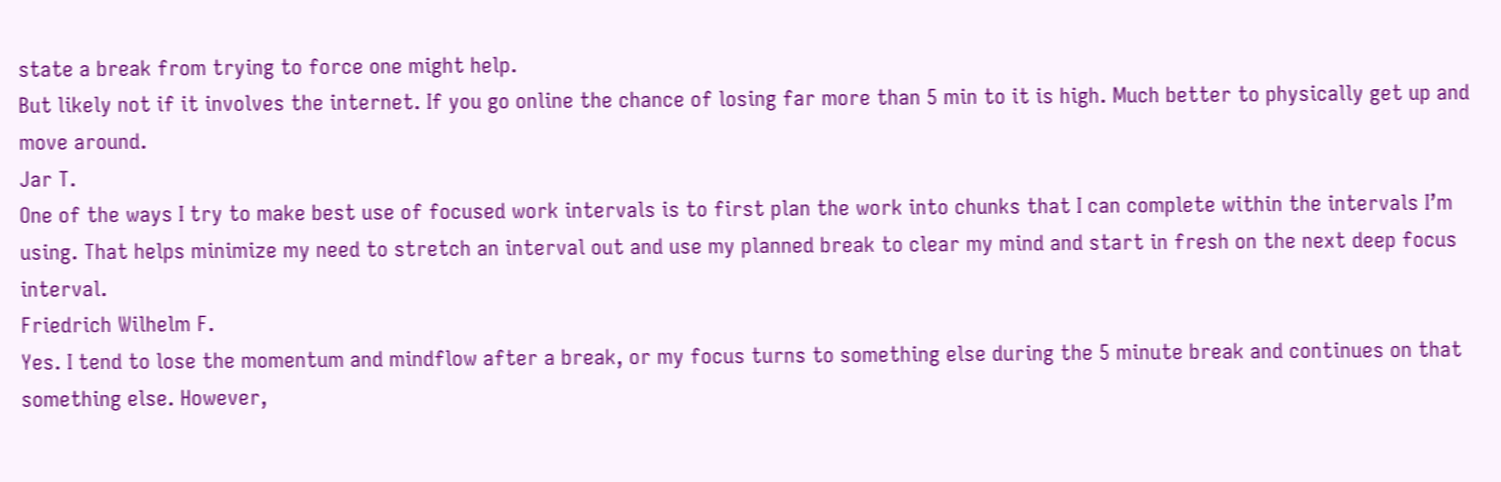state a break from trying to force one might help.
But likely not if it involves the internet. If you go online the chance of losing far more than 5 min to it is high. Much better to physically get up and move around.
Jar T.
One of the ways I try to make best use of focused work intervals is to first plan the work into chunks that I can complete within the intervals I’m using. That helps minimize my need to stretch an interval out and use my planned break to clear my mind and start in fresh on the next deep focus interval.
Friedrich Wilhelm F.
Yes. I tend to lose the momentum and mindflow after a break, or my focus turns to something else during the 5 minute break and continues on that something else. However,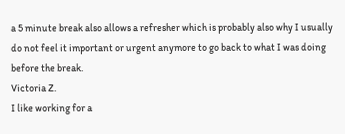a 5 minute break also allows a refresher which is probably also why I usually do not feel it important or urgent anymore to go back to what I was doing before the break.
Victoria Z.
I like working for a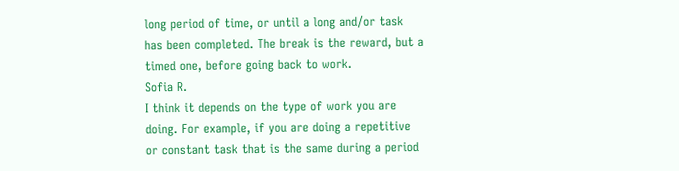long period of time, or until a long and/or task has been completed. The break is the reward, but a timed one, before going back to work.
Sofia R.
I think it depends on the type of work you are doing. For example, if you are doing a repetitive or constant task that is the same during a period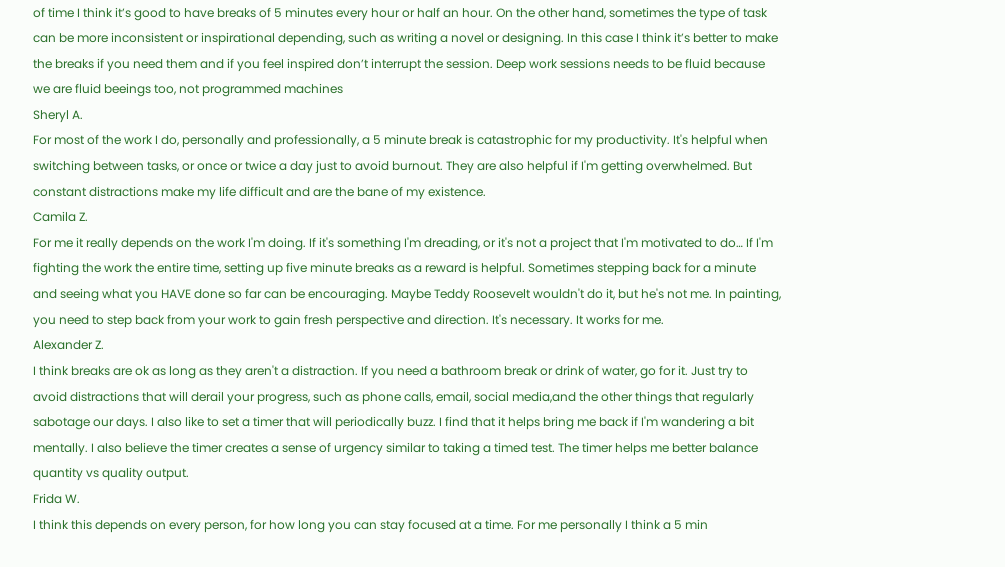of time I think it’s good to have breaks of 5 minutes every hour or half an hour. On the other hand, sometimes the type of task can be more inconsistent or inspirational depending, such as writing a novel or designing. In this case I think it’s better to make the breaks if you need them and if you feel inspired don’t interrupt the session. Deep work sessions needs to be fluid because we are fluid beeings too, not programmed machines
Sheryl A.
For most of the work I do, personally and professionally, a 5 minute break is catastrophic for my productivity. It's helpful when switching between tasks, or once or twice a day just to avoid burnout. They are also helpful if I'm getting overwhelmed. But constant distractions make my life difficult and are the bane of my existence.
Camila Z.
For me it really depends on the work I'm doing. If it's something I'm dreading, or it's not a project that I'm motivated to do… If I'm fighting the work the entire time, setting up five minute breaks as a reward is helpful. Sometimes stepping back for a minute and seeing what you HAVE done so far can be encouraging. Maybe Teddy Roosevelt wouldn't do it, but he's not me. In painting, you need to step back from your work to gain fresh perspective and direction. It's necessary. It works for me.
Alexander Z.
I think breaks are ok as long as they aren't a distraction. If you need a bathroom break or drink of water, go for it. Just try to avoid distractions that will derail your progress, such as phone calls, email, social media,and the other things that regularly sabotage our days. I also like to set a timer that will periodically buzz. I find that it helps bring me back if I'm wandering a bit mentally. I also believe the timer creates a sense of urgency similar to taking a timed test. The timer helps me better balance quantity vs quality output.
Frida W.
I think this depends on every person, for how long you can stay focused at a time. For me personally I think a 5 min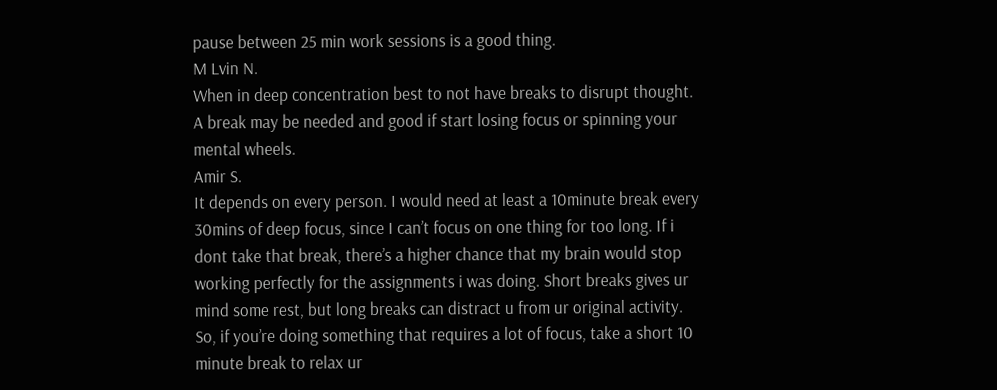pause between 25 min work sessions is a good thing.
M Lvin N.
When in deep concentration best to not have breaks to disrupt thought. A break may be needed and good if start losing focus or spinning your mental wheels.
Amir S.
It depends on every person. I would need at least a 10minute break every 30mins of deep focus, since I can’t focus on one thing for too long. If i dont take that break, there’s a higher chance that my brain would stop working perfectly for the assignments i was doing. Short breaks gives ur mind some rest, but long breaks can distract u from ur original activity. So, if you’re doing something that requires a lot of focus, take a short 10 minute break to relax ur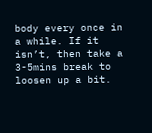body every once in a while. If it isn’t, then take a 3-5mins break to loosen up a bit.